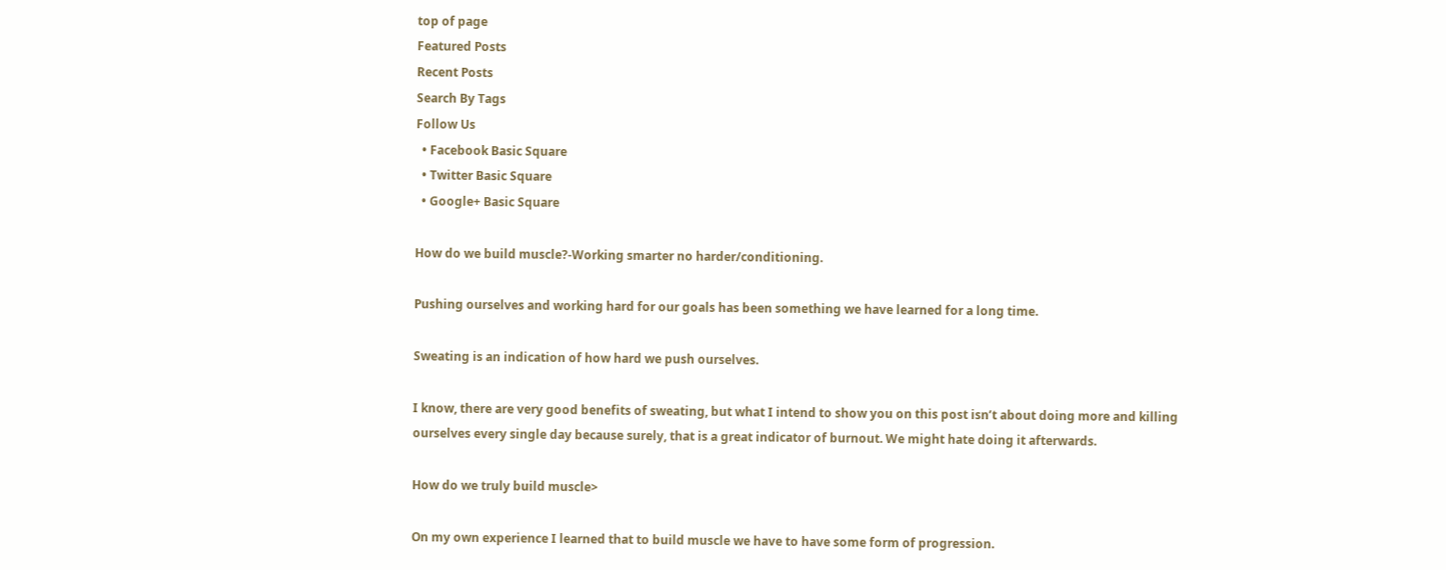top of page
Featured Posts
Recent Posts
Search By Tags
Follow Us
  • Facebook Basic Square
  • Twitter Basic Square
  • Google+ Basic Square

How do we build muscle?-Working smarter no harder/conditioning.

Pushing ourselves and working hard for our goals has been something we have learned for a long time.

Sweating is an indication of how hard we push ourselves.

I know, there are very good benefits of sweating, but what I intend to show you on this post isn’t about doing more and killing ourselves every single day because surely, that is a great indicator of burnout. We might hate doing it afterwards.

How do we truly build muscle>

On my own experience I learned that to build muscle we have to have some form of progression.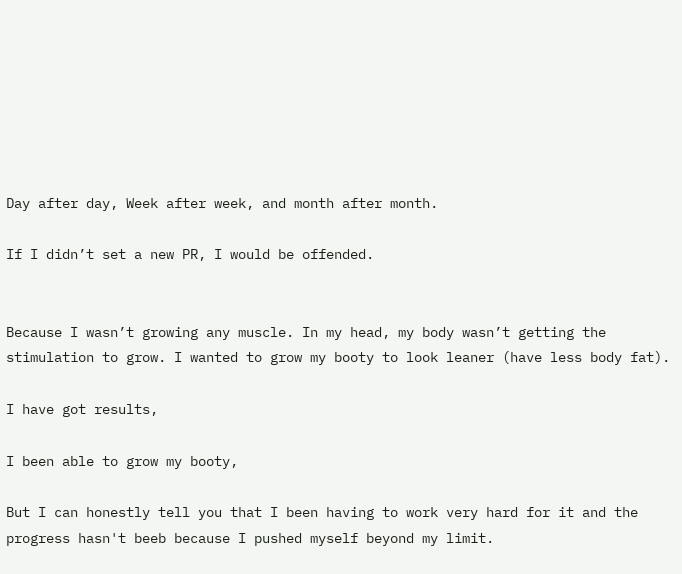Day after day, Week after week, and month after month.

If I didn’t set a new PR, I would be offended.


Because I wasn’t growing any muscle. In my head, my body wasn’t getting the stimulation to grow. I wanted to grow my booty to look leaner (have less body fat).

I have got results,

I been able to grow my booty,

But I can honestly tell you that I been having to work very hard for it and the progress hasn't beeb because I pushed myself beyond my limit.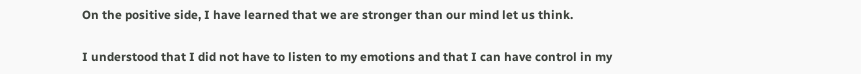On the positive side, I have learned that we are stronger than our mind let us think.

I understood that I did not have to listen to my emotions and that I can have control in my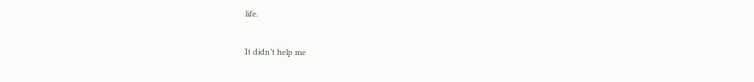life.

It didn’t help me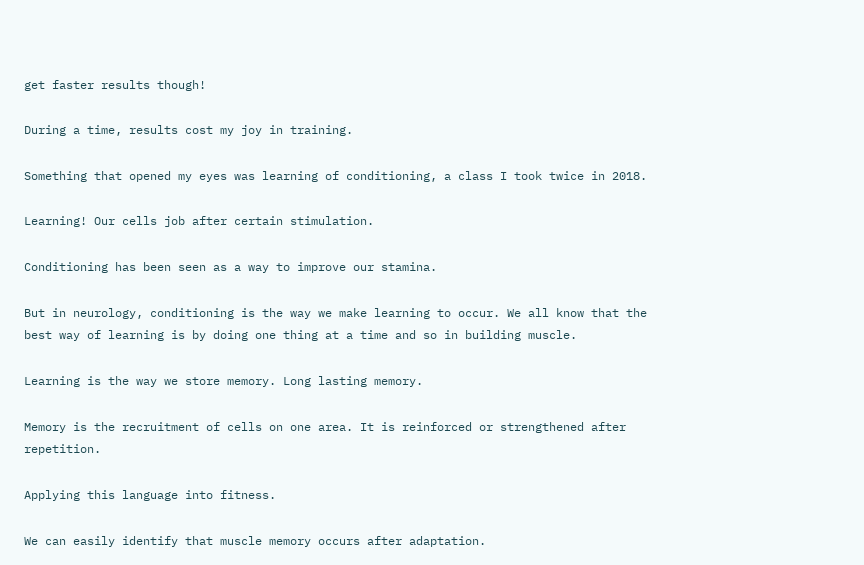get faster results though!

During a time, results cost my joy in training.

Something that opened my eyes was learning of conditioning, a class I took twice in 2018.

Learning! Our cells job after certain stimulation.

Conditioning has been seen as a way to improve our stamina.

But in neurology, conditioning is the way we make learning to occur. We all know that the best way of learning is by doing one thing at a time and so in building muscle.

Learning is the way we store memory. Long lasting memory.

Memory is the recruitment of cells on one area. It is reinforced or strengthened after repetition.

Applying this language into fitness.

We can easily identify that muscle memory occurs after adaptation.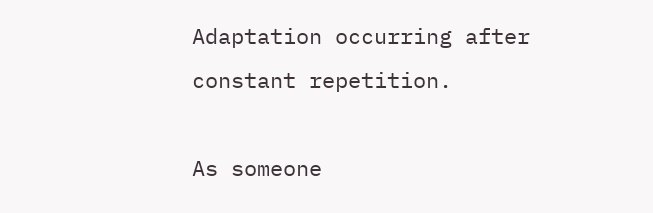Adaptation occurring after constant repetition.

As someone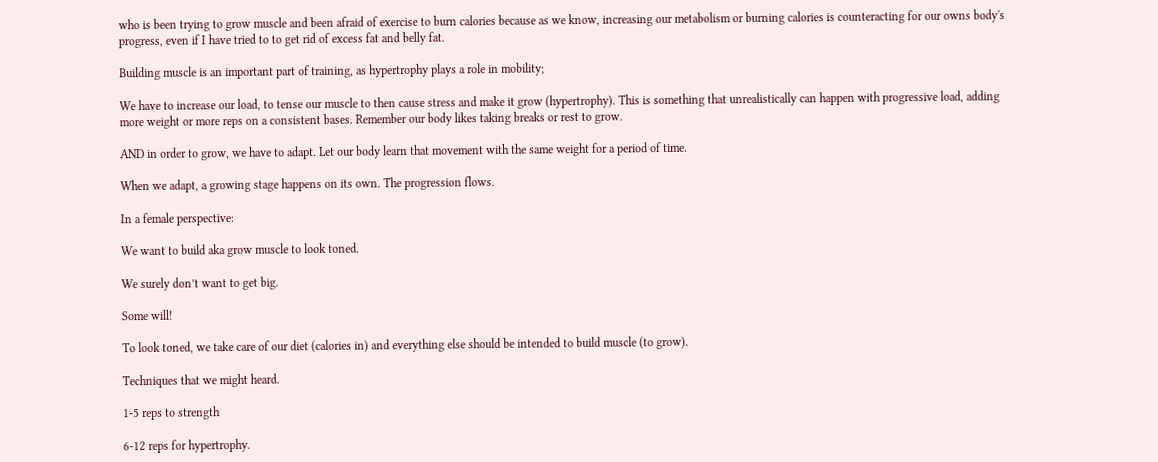who is been trying to grow muscle and been afraid of exercise to burn calories because as we know, increasing our metabolism or burning calories is counteracting for our owns body's progress, even if I have tried to to get rid of excess fat and belly fat.

Building muscle is an important part of training, as hypertrophy plays a role in mobility;

We have to increase our load, to tense our muscle to then cause stress and make it grow (hypertrophy). This is something that unrealistically can happen with progressive load, adding more weight or more reps on a consistent bases. Remember our body likes taking breaks or rest to grow.

AND in order to grow, we have to adapt. Let our body learn that movement with the same weight for a period of time.

When we adapt, a growing stage happens on its own. The progression flows.

In a female perspective:

We want to build aka grow muscle to look toned.

We surely don’t want to get big.

Some will!

To look toned, we take care of our diet (calories in) and everything else should be intended to build muscle (to grow).

Techniques that we might heard.

1-5 reps to strength

6-12 reps for hypertrophy.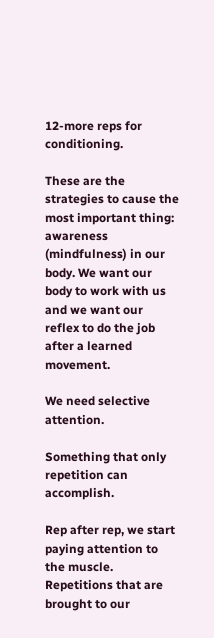12-more reps for conditioning.

These are the strategies to cause the most important thing: awareness (mindfulness) in our body. We want our body to work with us and we want our reflex to do the job after a learned movement.

We need selective attention.

Something that only repetition can accomplish.

Rep after rep, we start paying attention to the muscle. Repetitions that are brought to our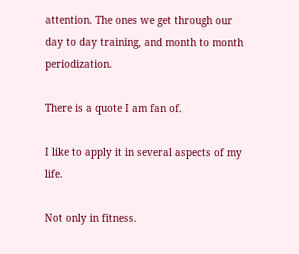attention. The ones we get through our day to day training, and month to month periodization.

There is a quote I am fan of.

I like to apply it in several aspects of my life.

Not only in fitness.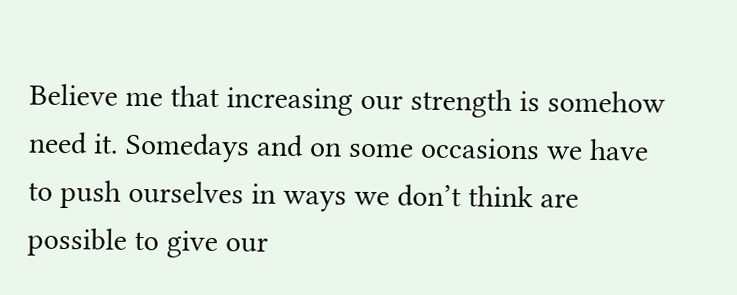Believe me that increasing our strength is somehow need it. Somedays and on some occasions we have to push ourselves in ways we don’t think are possible to give our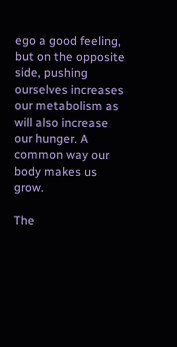ego a good feeling, but on the opposite side, pushing ourselves increases our metabolism as will also increase our hunger. A common way our body makes us grow.

The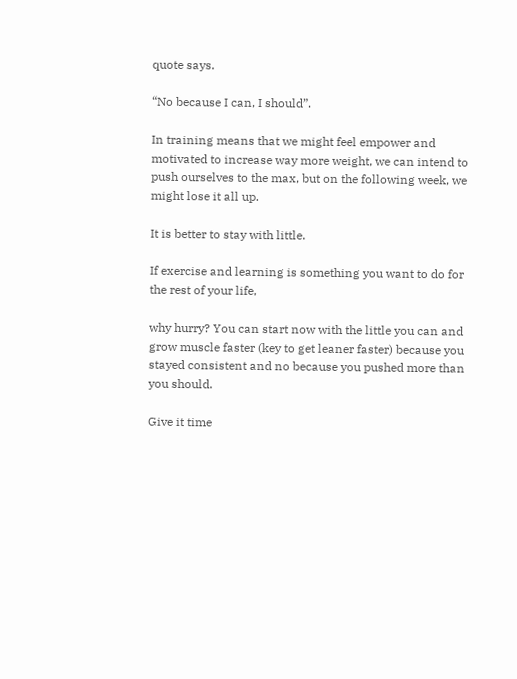quote says.

“No because I can, I should”.

In training means that we might feel empower and motivated to increase way more weight, we can intend to push ourselves to the max, but on the following week, we might lose it all up.

It is better to stay with little.

If exercise and learning is something you want to do for the rest of your life,

why hurry? You can start now with the little you can and grow muscle faster (key to get leaner faster) because you stayed consistent and no because you pushed more than you should.

Give it time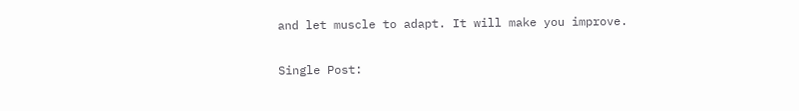and let muscle to adapt. It will make you improve.

Single Post: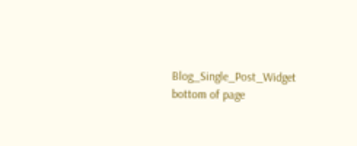Blog_Single_Post_Widget
bottom of page